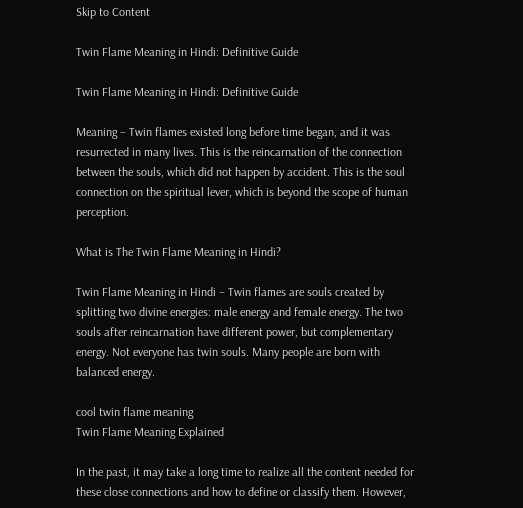Skip to Content

Twin Flame Meaning in Hindi: Definitive Guide

Twin Flame Meaning in Hindi: Definitive Guide

Meaning – Twin flames existed long before time began, and it was resurrected in many lives. This is the reincarnation of the connection between the souls, which did not happen by accident. This is the soul connection on the spiritual lever, which is beyond the scope of human perception.

What is The Twin Flame Meaning in Hindi?

Twin Flame Meaning in Hindi – Twin flames are souls created by splitting two divine energies: male energy and female energy. The two souls after reincarnation have different power, but complementary energy. Not everyone has twin souls. Many people are born with balanced energy.

cool twin flame meaning
Twin Flame Meaning Explained

In the past, it may take a long time to realize all the content needed for these close connections and how to define or classify them. However,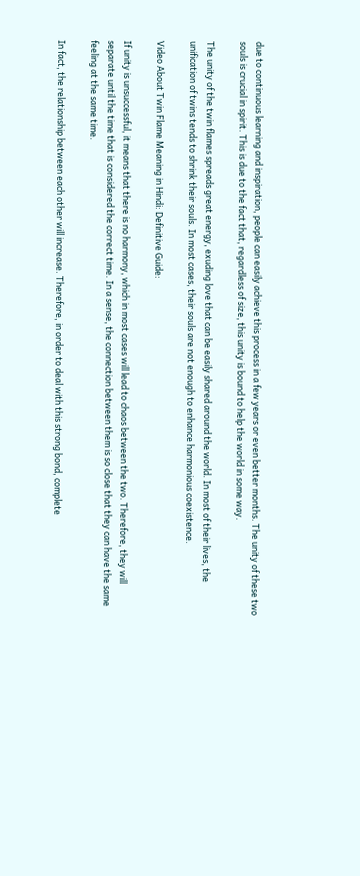due to continuous learning and inspiration, people can easily achieve this process in a few years or even better months. The unity of these two souls is crucial in spirit. This is due to the fact that, regardless of size, this unity is bound to help the world in some way.

The unity of the twin flames spreads great energy, exuding love that can be easily shared around the world. In most of their lives, the unification of twins tends to shrink their souls. In most cases, their souls are not enough to enhance harmonious coexistence.

Video About Twin Flame Meaning in Hindi: Definitive Guide:

If unity is unsuccessful, it means that there is no harmony, which in most cases will lead to chaos between the two. Therefore, they will separate until the time that is considered the correct time. In a sense, the connection between them is so close that they can have the same feeling at the same time.

In fact, the relationship between each other will increase. Therefore, in order to deal with this strong bond, complete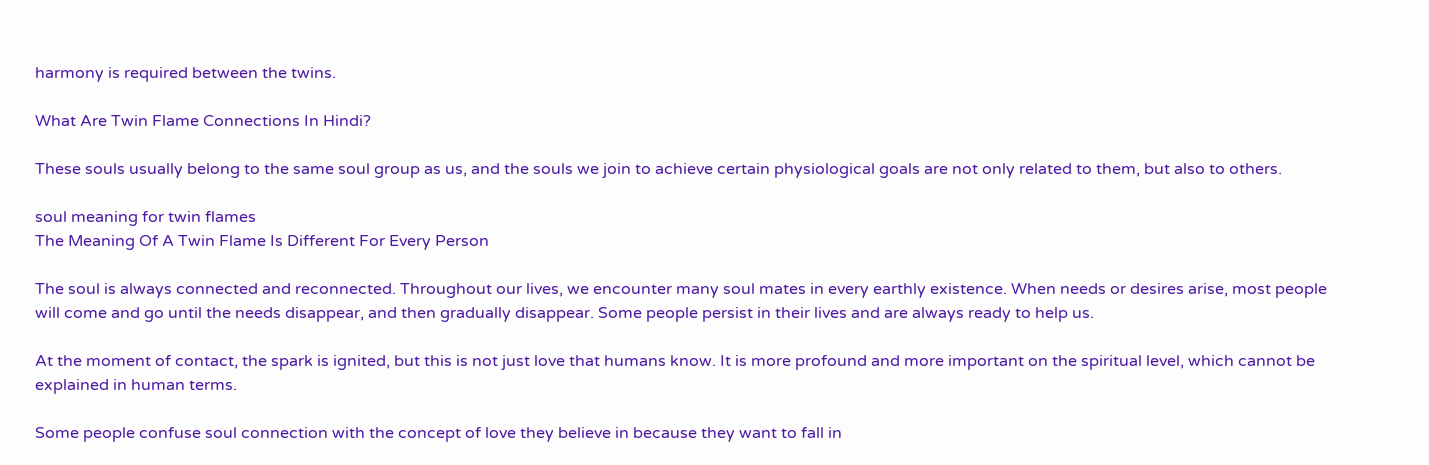harmony is required between the twins.

What Are Twin Flame Connections In Hindi?

These souls usually belong to the same soul group as us, and the souls we join to achieve certain physiological goals are not only related to them, but also to others.

soul meaning for twin flames
The Meaning Of A Twin Flame Is Different For Every Person

The soul is always connected and reconnected. Throughout our lives, we encounter many soul mates in every earthly existence. When needs or desires arise, most people will come and go until the needs disappear, and then gradually disappear. Some people persist in their lives and are always ready to help us.

At the moment of contact, the spark is ignited, but this is not just love that humans know. It is more profound and more important on the spiritual level, which cannot be explained in human terms.

Some people confuse soul connection with the concept of love they believe in because they want to fall in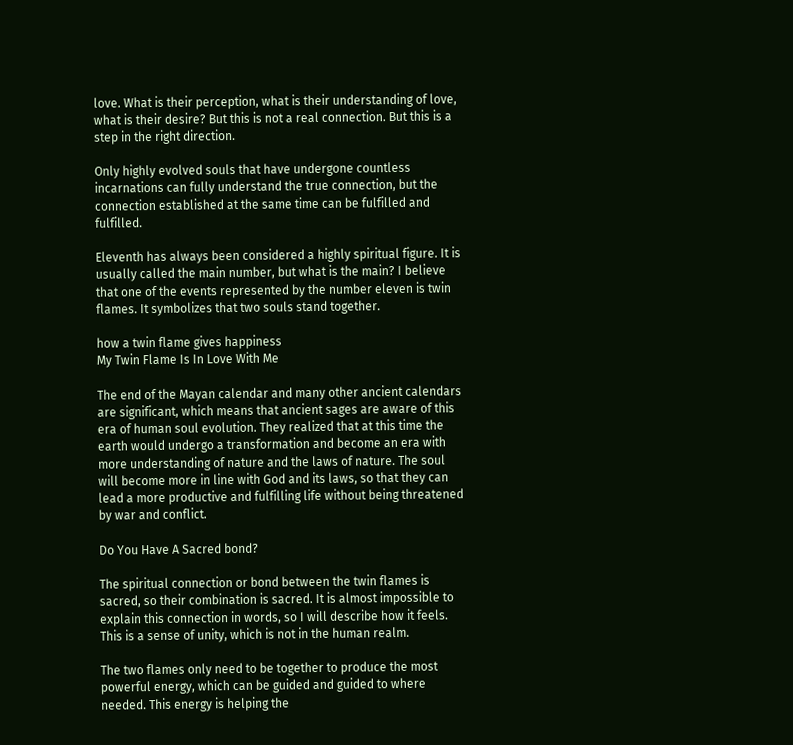love. What is their perception, what is their understanding of love, what is their desire? But this is not a real connection. But this is a step in the right direction.

Only highly evolved souls that have undergone countless incarnations can fully understand the true connection, but the connection established at the same time can be fulfilled and fulfilled.

Eleventh has always been considered a highly spiritual figure. It is usually called the main number, but what is the main? I believe that one of the events represented by the number eleven is twin flames. It symbolizes that two souls stand together.

how a twin flame gives happiness
My Twin Flame Is In Love With Me

The end of the Mayan calendar and many other ancient calendars are significant, which means that ancient sages are aware of this era of human soul evolution. They realized that at this time the earth would undergo a transformation and become an era with more understanding of nature and the laws of nature. The soul will become more in line with God and its laws, so that they can lead a more productive and fulfilling life without being threatened by war and conflict.

Do You Have A Sacred bond?

The spiritual connection or bond between the twin flames is sacred, so their combination is sacred. It is almost impossible to explain this connection in words, so I will describe how it feels. This is a sense of unity, which is not in the human realm.

The two flames only need to be together to produce the most powerful energy, which can be guided and guided to where needed. This energy is helping the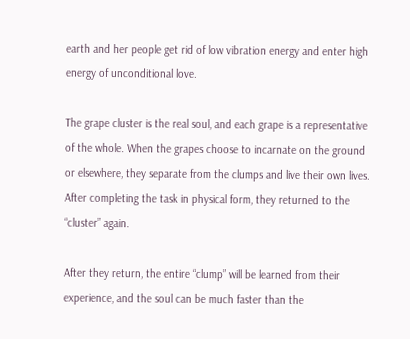earth and her people get rid of low vibration energy and enter high energy of unconditional love.

The grape cluster is the real soul, and each grape is a representative of the whole. When the grapes choose to incarnate on the ground or elsewhere, they separate from the clumps and live their own lives. After completing the task in physical form, they returned to the “cluster” again.

After they return, the entire “clump” will be learned from their experience, and the soul can be much faster than the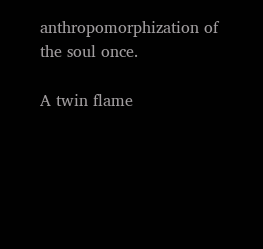anthropomorphization of the soul once.

A twin flame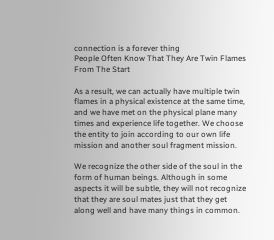connection is a forever thing
People Often Know That They Are Twin Flames From The Start

As a result, we can actually have multiple twin flames in a physical existence at the same time, and we have met on the physical plane many times and experience life together. We choose the entity to join according to our own life mission and another soul fragment mission.

We recognize the other side of the soul in the form of human beings. Although in some aspects it will be subtle, they will not recognize that they are soul mates just that they get along well and have many things in common.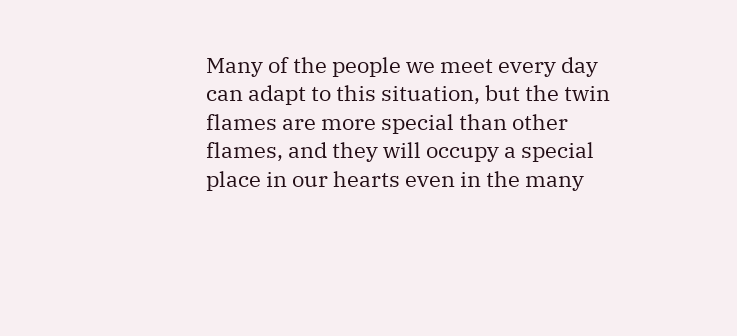Many of the people we meet every day can adapt to this situation, but the twin flames are more special than other flames, and they will occupy a special place in our hearts even in the many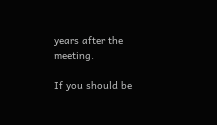years after the meeting.

If you should be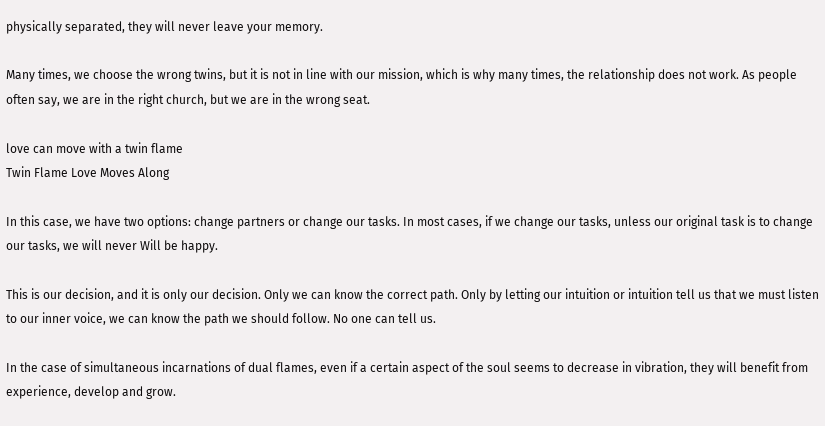physically separated, they will never leave your memory.

Many times, we choose the wrong twins, but it is not in line with our mission, which is why many times, the relationship does not work. As people often say, we are in the right church, but we are in the wrong seat.

love can move with a twin flame
Twin Flame Love Moves Along

In this case, we have two options: change partners or change our tasks. In most cases, if we change our tasks, unless our original task is to change our tasks, we will never Will be happy.

This is our decision, and it is only our decision. Only we can know the correct path. Only by letting our intuition or intuition tell us that we must listen to our inner voice, we can know the path we should follow. No one can tell us.

In the case of simultaneous incarnations of dual flames, even if a certain aspect of the soul seems to decrease in vibration, they will benefit from experience, develop and grow.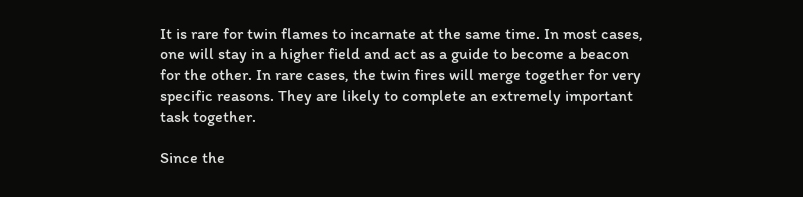It is rare for twin flames to incarnate at the same time. In most cases, one will stay in a higher field and act as a guide to become a beacon for the other. In rare cases, the twin fires will merge together for very specific reasons. They are likely to complete an extremely important task together.

Since the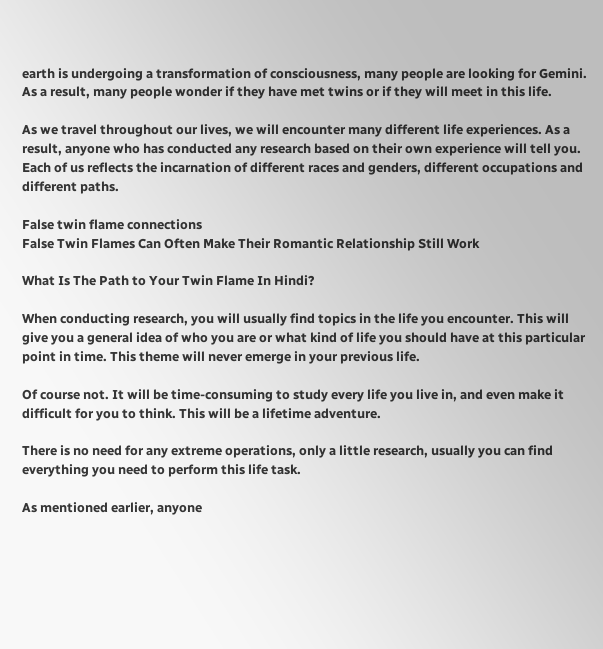earth is undergoing a transformation of consciousness, many people are looking for Gemini. As a result, many people wonder if they have met twins or if they will meet in this life.

As we travel throughout our lives, we will encounter many different life experiences. As a result, anyone who has conducted any research based on their own experience will tell you. Each of us reflects the incarnation of different races and genders, different occupations and different paths.

False twin flame connections
False Twin Flames Can Often Make Their Romantic Relationship Still Work

What Is The Path to Your Twin Flame In Hindi?

When conducting research, you will usually find topics in the life you encounter. This will give you a general idea of who you are or what kind of life you should have at this particular point in time. This theme will never emerge in your previous life.

Of course not. It will be time-consuming to study every life you live in, and even make it difficult for you to think. This will be a lifetime adventure.

There is no need for any extreme operations, only a little research, usually you can find everything you need to perform this life task.

As mentioned earlier, anyone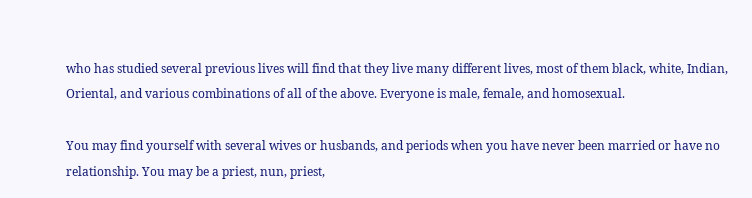who has studied several previous lives will find that they live many different lives, most of them black, white, Indian, Oriental, and various combinations of all of the above. Everyone is male, female, and homosexual.

You may find yourself with several wives or husbands, and periods when you have never been married or have no relationship. You may be a priest, nun, priest,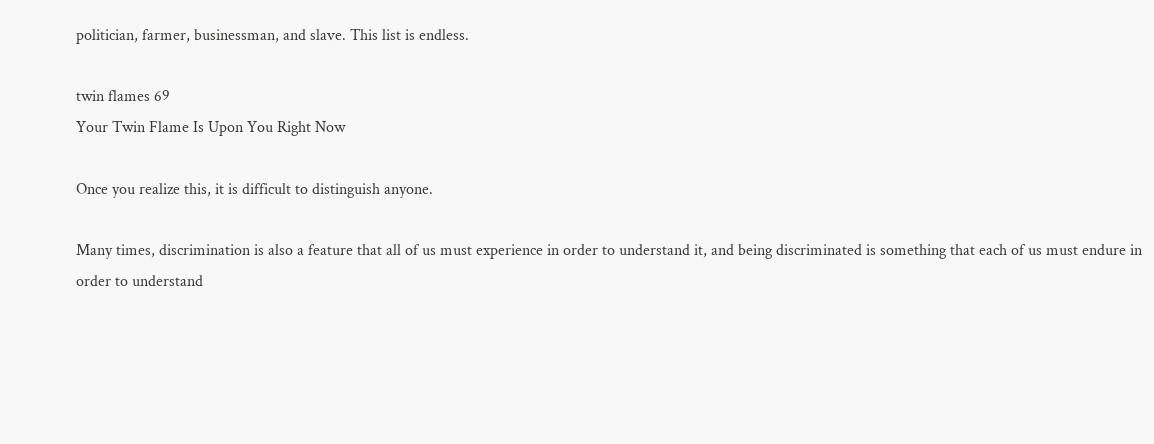politician, farmer, businessman, and slave. This list is endless.

twin flames 69
Your Twin Flame Is Upon You Right Now

Once you realize this, it is difficult to distinguish anyone.

Many times, discrimination is also a feature that all of us must experience in order to understand it, and being discriminated is something that each of us must endure in order to understand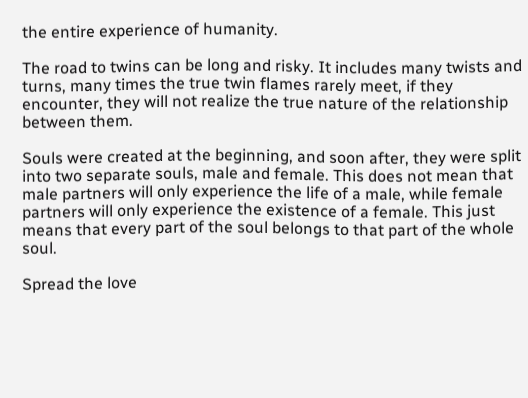the entire experience of humanity.

The road to twins can be long and risky. It includes many twists and turns, many times the true twin flames rarely meet, if they encounter, they will not realize the true nature of the relationship between them.

Souls were created at the beginning, and soon after, they were split into two separate souls, male and female. This does not mean that male partners will only experience the life of a male, while female partners will only experience the existence of a female. This just means that every part of the soul belongs to that part of the whole soul.

Spread the love